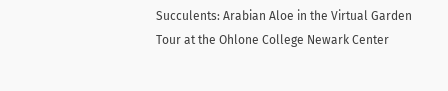Succulents: Arabian Aloe in the Virtual Garden Tour at the Ohlone College Newark Center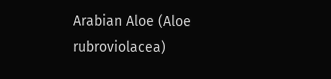Arabian Aloe (Aloe rubroviolacea)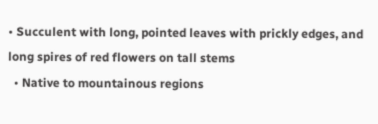• Succulent with long, pointed leaves with prickly edges, and long spires of red flowers on tall stems
  • Native to mountainous regions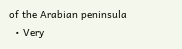of the Arabian peninsula
  • Very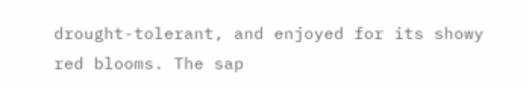drought-tolerant, and enjoyed for its showy red blooms. The sap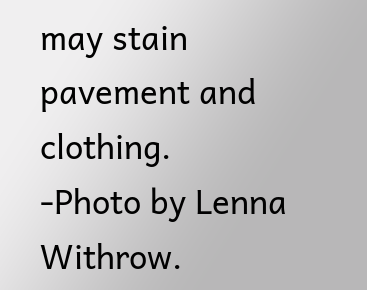may stain pavement and clothing.
-Photo by Lenna Withrow.